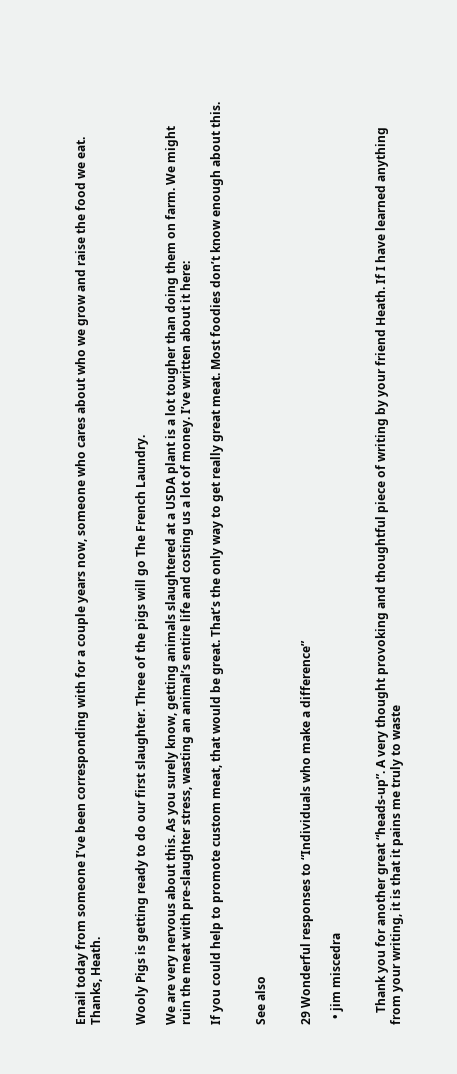Email today from someone I’ve been corresponding with for a couple years now, someone who cares about who we grow and raise the food we eat.  Thanks, Heath.


Wooly Pigs is getting ready to do our first slaughter. Three of the pigs will go The French Laundry.

We are very nervous about this. As you surely know, getting animals slaughtered at a USDA plant is a lot tougher than doing them on farm. We might ruin the meat with pre-slaughter stress, wasting an animal’s entire life and costing us a lot of money. I’ve written about it here:

If you could help to promote custom meat, that would be great. That’s the only way to get really great meat. Most foodies don’t know enough about this.


See also


29 Wonderful responses to “Individuals who make a difference”

  • jim miscedra


    Thank you for another great “heads-up”. A very thought provoking and thoughtful piece of writing by your friend Heath. If I have learned anything from your writing, it is that it pains me truly to waste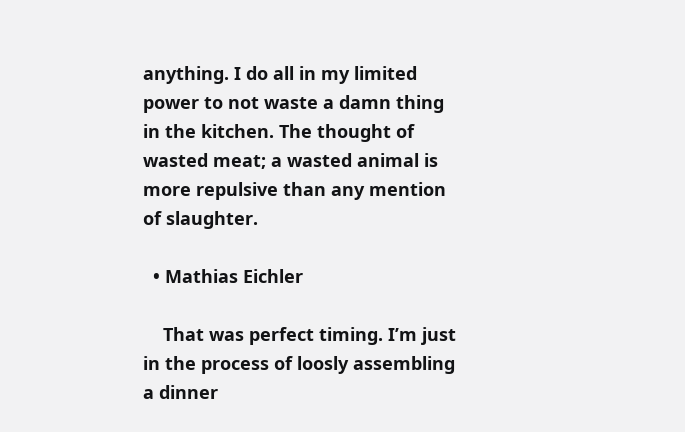anything. I do all in my limited power to not waste a damn thing in the kitchen. The thought of wasted meat; a wasted animal is more repulsive than any mention of slaughter.

  • Mathias Eichler

    That was perfect timing. I’m just in the process of loosly assembling a dinner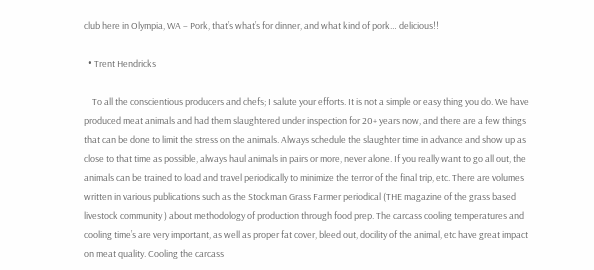club here in Olympia, WA – Pork, that’s what’s for dinner, and what kind of pork… delicious!!

  • Trent Hendricks

    To all the conscientious producers and chefs; I salute your efforts. It is not a simple or easy thing you do. We have produced meat animals and had them slaughtered under inspection for 20+ years now, and there are a few things that can be done to limit the stress on the animals. Always schedule the slaughter time in advance and show up as close to that time as possible, always haul animals in pairs or more, never alone. If you really want to go all out, the animals can be trained to load and travel periodically to minimize the terror of the final trip, etc. There are volumes written in various publications such as the Stockman Grass Farmer periodical (THE magazine of the grass based livestock community ) about methodology of production through food prep. The carcass cooling temperatures and cooling time’s are very important, as well as proper fat cover, bleed out, docility of the animal, etc have great impact on meat quality. Cooling the carcass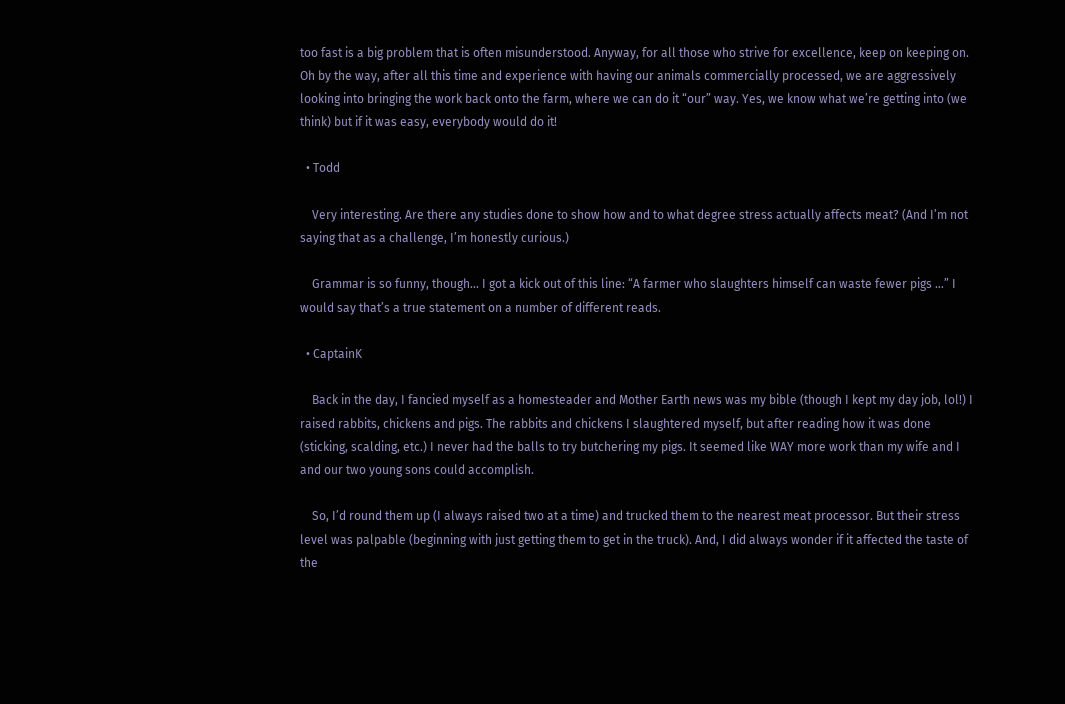too fast is a big problem that is often misunderstood. Anyway, for all those who strive for excellence, keep on keeping on. Oh by the way, after all this time and experience with having our animals commercially processed, we are aggressively looking into bringing the work back onto the farm, where we can do it “our” way. Yes, we know what we’re getting into (we think) but if it was easy, everybody would do it!

  • Todd

    Very interesting. Are there any studies done to show how and to what degree stress actually affects meat? (And I’m not saying that as a challenge, I’m honestly curious.)

    Grammar is so funny, though… I got a kick out of this line: “A farmer who slaughters himself can waste fewer pigs …” I would say that’s a true statement on a number of different reads.

  • CaptainK

    Back in the day, I fancied myself as a homesteader and Mother Earth news was my bible (though I kept my day job, lol!) I raised rabbits, chickens and pigs. The rabbits and chickens I slaughtered myself, but after reading how it was done (sticking, scalding, etc.) I never had the balls to try butchering my pigs. It seemed like WAY more work than my wife and I and our two young sons could accomplish.

    So, I’d round them up (I always raised two at a time) and trucked them to the nearest meat processor. But their stress level was palpable (beginning with just getting them to get in the truck). And, I did always wonder if it affected the taste of the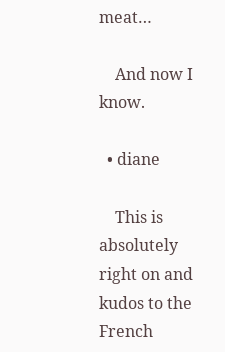meat…

    And now I know.

  • diane

    This is absolutely right on and kudos to the French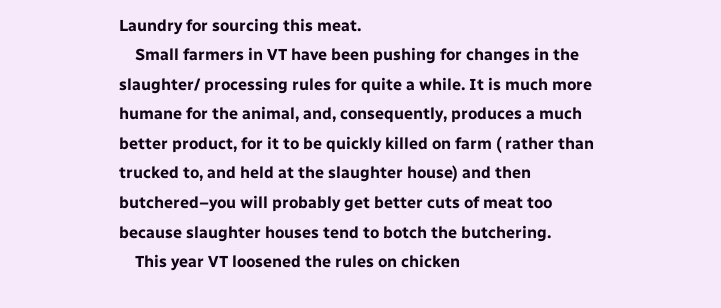Laundry for sourcing this meat.
    Small farmers in VT have been pushing for changes in the slaughter/ processing rules for quite a while. It is much more humane for the animal, and, consequently, produces a much better product, for it to be quickly killed on farm ( rather than trucked to, and held at the slaughter house) and then butchered–you will probably get better cuts of meat too because slaughter houses tend to botch the butchering.
    This year VT loosened the rules on chicken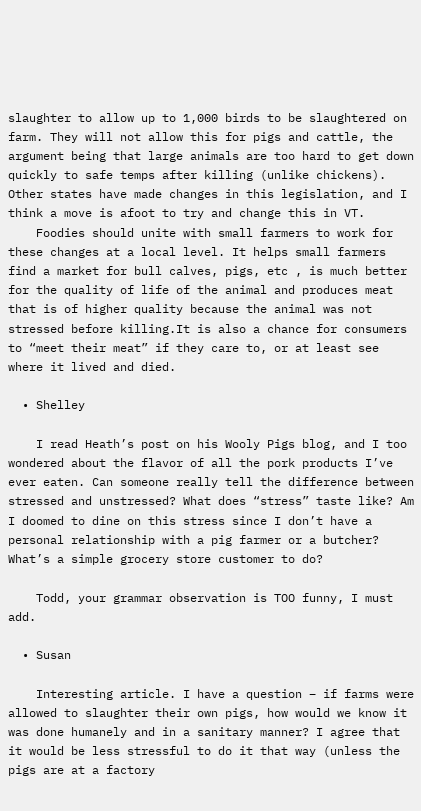slaughter to allow up to 1,000 birds to be slaughtered on farm. They will not allow this for pigs and cattle, the argument being that large animals are too hard to get down quickly to safe temps after killing (unlike chickens). Other states have made changes in this legislation, and I think a move is afoot to try and change this in VT.
    Foodies should unite with small farmers to work for these changes at a local level. It helps small farmers find a market for bull calves, pigs, etc , is much better for the quality of life of the animal and produces meat that is of higher quality because the animal was not stressed before killing.It is also a chance for consumers to “meet their meat” if they care to, or at least see where it lived and died.

  • Shelley

    I read Heath’s post on his Wooly Pigs blog, and I too wondered about the flavor of all the pork products I’ve ever eaten. Can someone really tell the difference between stressed and unstressed? What does “stress” taste like? Am I doomed to dine on this stress since I don’t have a personal relationship with a pig farmer or a butcher? What’s a simple grocery store customer to do?

    Todd, your grammar observation is TOO funny, I must add.

  • Susan

    Interesting article. I have a question – if farms were allowed to slaughter their own pigs, how would we know it was done humanely and in a sanitary manner? I agree that it would be less stressful to do it that way (unless the pigs are at a factory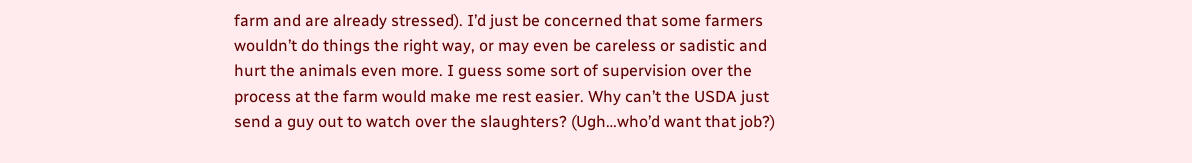farm and are already stressed). I’d just be concerned that some farmers wouldn’t do things the right way, or may even be careless or sadistic and hurt the animals even more. I guess some sort of supervision over the process at the farm would make me rest easier. Why can’t the USDA just send a guy out to watch over the slaughters? (Ugh…who’d want that job?)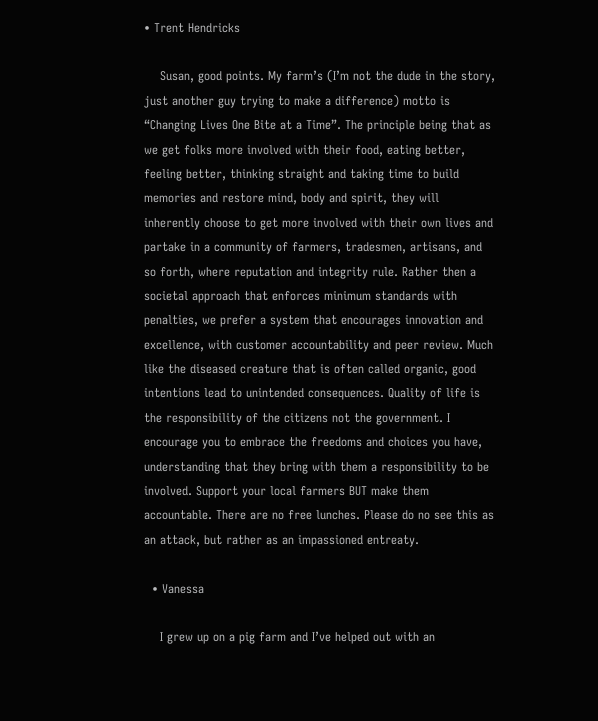• Trent Hendricks

    Susan, good points. My farm’s (I’m not the dude in the story, just another guy trying to make a difference) motto is “Changing Lives One Bite at a Time”. The principle being that as we get folks more involved with their food, eating better, feeling better, thinking straight and taking time to build memories and restore mind, body and spirit, they will inherently choose to get more involved with their own lives and partake in a community of farmers, tradesmen, artisans, and so forth, where reputation and integrity rule. Rather then a societal approach that enforces minimum standards with penalties, we prefer a system that encourages innovation and excellence, with customer accountability and peer review. Much like the diseased creature that is often called organic, good intentions lead to unintended consequences. Quality of life is the responsibility of the citizens not the government. I encourage you to embrace the freedoms and choices you have, understanding that they bring with them a responsibility to be involved. Support your local farmers BUT make them accountable. There are no free lunches. Please do no see this as an attack, but rather as an impassioned entreaty.

  • Vanessa

    I grew up on a pig farm and I’ve helped out with an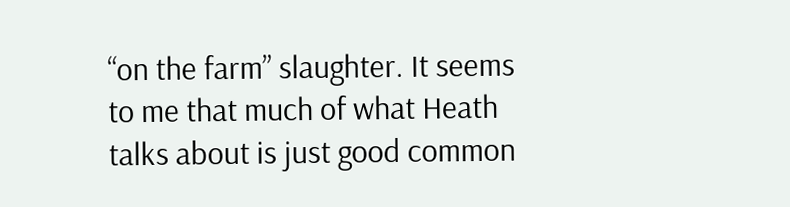“on the farm” slaughter. It seems to me that much of what Heath talks about is just good common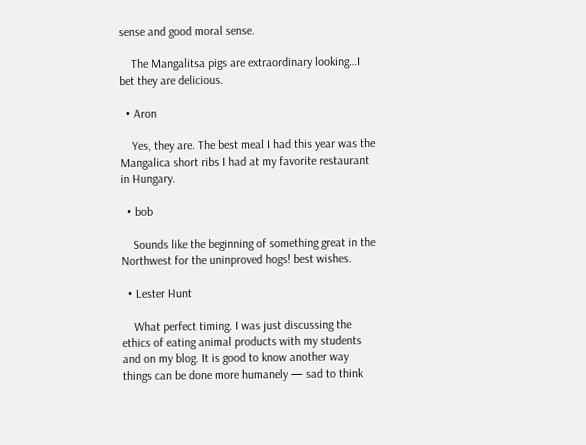sense and good moral sense.

    The Mangalitsa pigs are extraordinary looking…I bet they are delicious.

  • Aron

    Yes, they are. The best meal I had this year was the Mangalica short ribs I had at my favorite restaurant in Hungary.

  • bob

    Sounds like the beginning of something great in the Northwest for the uninproved hogs! best wishes.

  • Lester Hunt

    What perfect timing. I was just discussing the ethics of eating animal products with my students and on my blog. It is good to know another way things can be done more humanely — sad to think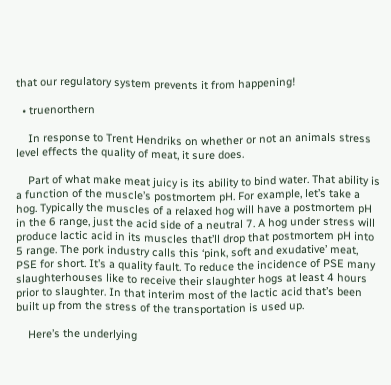that our regulatory system prevents it from happening!

  • truenorthern

    In response to Trent Hendriks on whether or not an animals stress level effects the quality of meat, it sure does.

    Part of what make meat juicy is its ability to bind water. That ability is a function of the muscle’s postmortem pH. For example, let’s take a hog. Typically the muscles of a relaxed hog will have a postmortem pH in the 6 range, just the acid side of a neutral 7. A hog under stress will produce lactic acid in its muscles that’ll drop that postmortem pH into 5 range. The pork industry calls this ‘pink, soft and exudative’ meat, PSE for short. It’s a quality fault. To reduce the incidence of PSE many slaughterhouses like to receive their slaughter hogs at least 4 hours prior to slaughter. In that interim most of the lactic acid that’s been built up from the stress of the transportation is used up.

    Here’s the underlying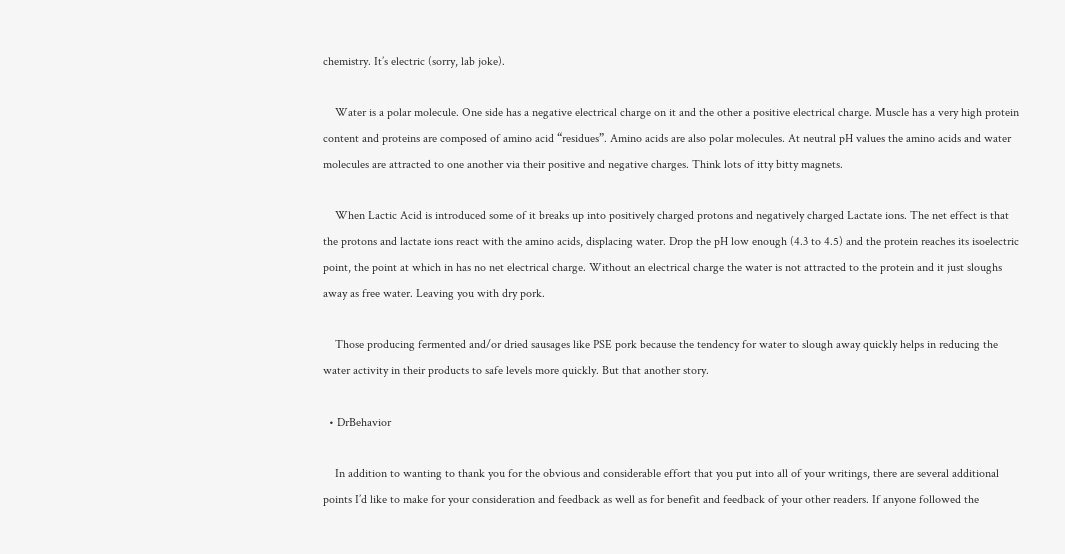chemistry. It’s electric (sorry, lab joke).

    Water is a polar molecule. One side has a negative electrical charge on it and the other a positive electrical charge. Muscle has a very high protein content and proteins are composed of amino acid “residues”. Amino acids are also polar molecules. At neutral pH values the amino acids and water molecules are attracted to one another via their positive and negative charges. Think lots of itty bitty magnets.

    When Lactic Acid is introduced some of it breaks up into positively charged protons and negatively charged Lactate ions. The net effect is that the protons and lactate ions react with the amino acids, displacing water. Drop the pH low enough (4.3 to 4.5) and the protein reaches its isoelectric point, the point at which in has no net electrical charge. Without an electrical charge the water is not attracted to the protein and it just sloughs away as free water. Leaving you with dry pork.

    Those producing fermented and/or dried sausages like PSE pork because the tendency for water to slough away quickly helps in reducing the water activity in their products to safe levels more quickly. But that another story.

  • DrBehavior

    In addition to wanting to thank you for the obvious and considerable effort that you put into all of your writings, there are several additional points I’d like to make for your consideration and feedback as well as for benefit and feedback of your other readers. If anyone followed the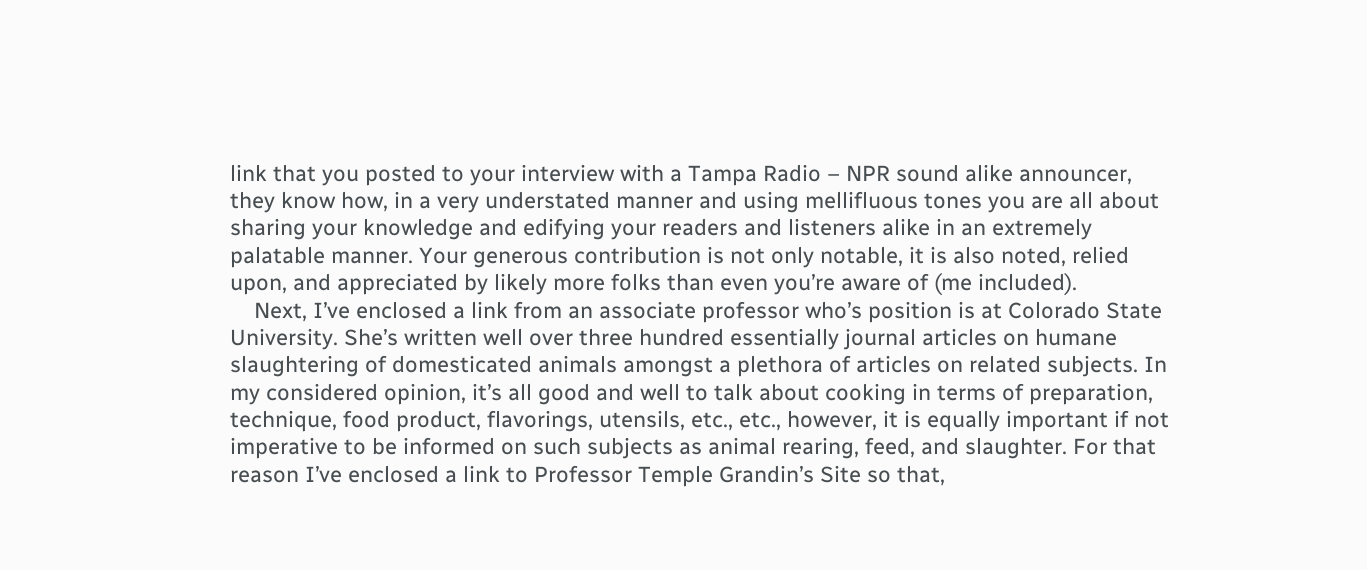link that you posted to your interview with a Tampa Radio – NPR sound alike announcer, they know how, in a very understated manner and using mellifluous tones you are all about sharing your knowledge and edifying your readers and listeners alike in an extremely palatable manner. Your generous contribution is not only notable, it is also noted, relied upon, and appreciated by likely more folks than even you’re aware of (me included).
    Next, I’ve enclosed a link from an associate professor who’s position is at Colorado State University. She’s written well over three hundred essentially journal articles on humane slaughtering of domesticated animals amongst a plethora of articles on related subjects. In my considered opinion, it’s all good and well to talk about cooking in terms of preparation, technique, food product, flavorings, utensils, etc., etc., however, it is equally important if not imperative to be informed on such subjects as animal rearing, feed, and slaughter. For that reason I’ve enclosed a link to Professor Temple Grandin’s Site so that,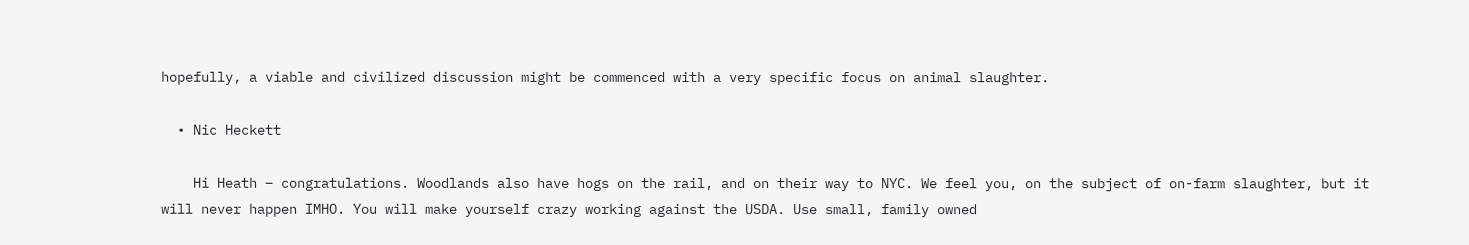hopefully, a viable and civilized discussion might be commenced with a very specific focus on animal slaughter.

  • Nic Heckett

    Hi Heath – congratulations. Woodlands also have hogs on the rail, and on their way to NYC. We feel you, on the subject of on-farm slaughter, but it will never happen IMHO. You will make yourself crazy working against the USDA. Use small, family owned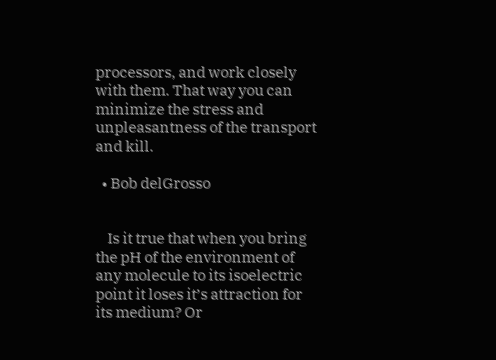processors, and work closely with them. That way you can minimize the stress and unpleasantness of the transport and kill.

  • Bob delGrosso


    Is it true that when you bring the pH of the environment of any molecule to its isoelectric point it loses it’s attraction for its medium? Or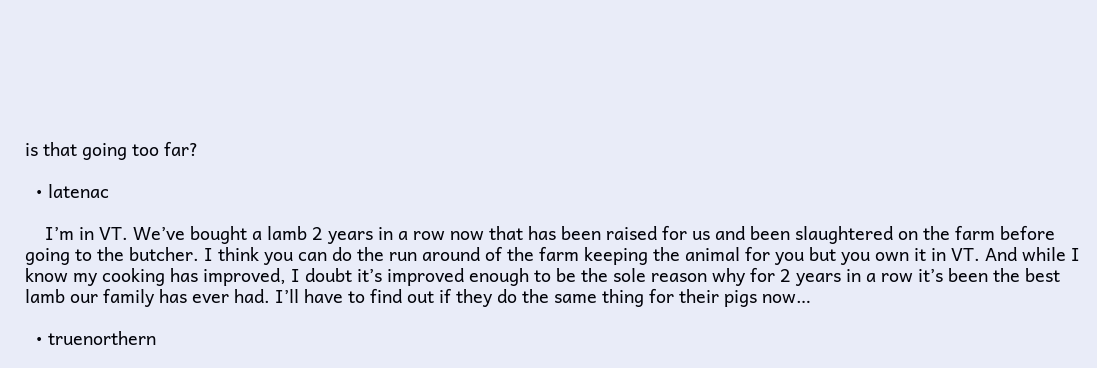is that going too far?

  • latenac

    I’m in VT. We’ve bought a lamb 2 years in a row now that has been raised for us and been slaughtered on the farm before going to the butcher. I think you can do the run around of the farm keeping the animal for you but you own it in VT. And while I know my cooking has improved, I doubt it’s improved enough to be the sole reason why for 2 years in a row it’s been the best lamb our family has ever had. I’ll have to find out if they do the same thing for their pigs now…

  • truenorthern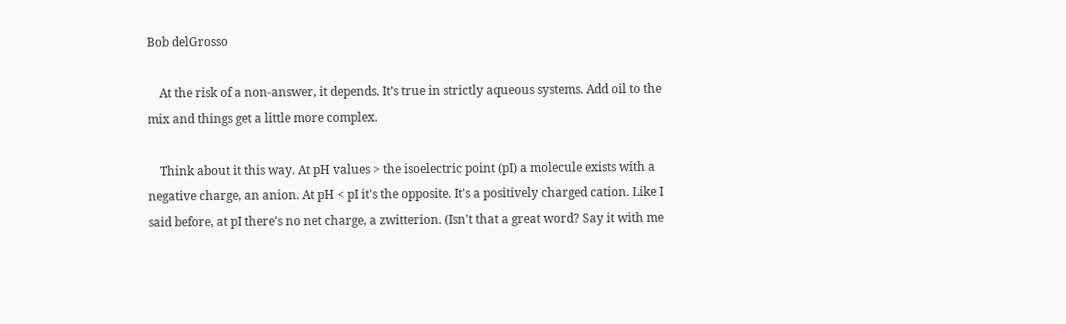Bob delGrosso

    At the risk of a non-answer, it depends. It’s true in strictly aqueous systems. Add oil to the mix and things get a little more complex.

    Think about it this way. At pH values > the isoelectric point (pI) a molecule exists with a negative charge, an anion. At pH < pI it's the opposite. It's a positively charged cation. Like I said before, at pI there's no net charge, a zwitterion. (Isn't that a great word? Say it with me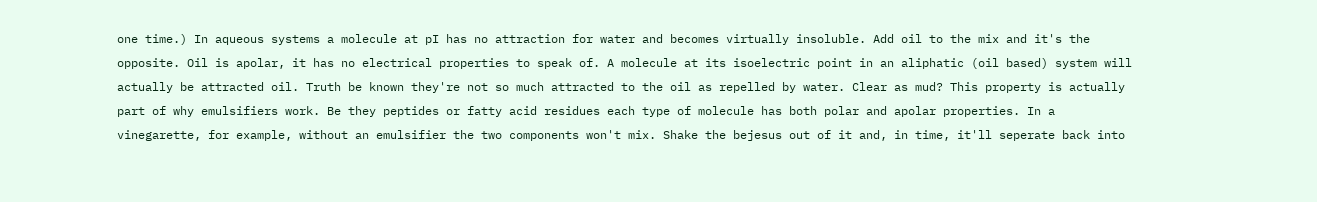one time.) In aqueous systems a molecule at pI has no attraction for water and becomes virtually insoluble. Add oil to the mix and it's the opposite. Oil is apolar, it has no electrical properties to speak of. A molecule at its isoelectric point in an aliphatic (oil based) system will actually be attracted oil. Truth be known they're not so much attracted to the oil as repelled by water. Clear as mud? This property is actually part of why emulsifiers work. Be they peptides or fatty acid residues each type of molecule has both polar and apolar properties. In a vinegarette, for example, without an emulsifier the two components won't mix. Shake the bejesus out of it and, in time, it'll seperate back into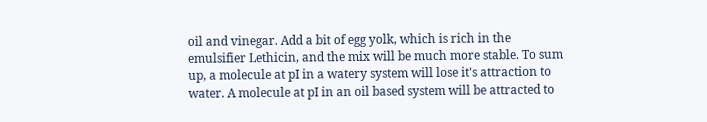oil and vinegar. Add a bit of egg yolk, which is rich in the emulsifier Lethicin, and the mix will be much more stable. To sum up, a molecule at pI in a watery system will lose it's attraction to water. A molecule at pI in an oil based system will be attracted to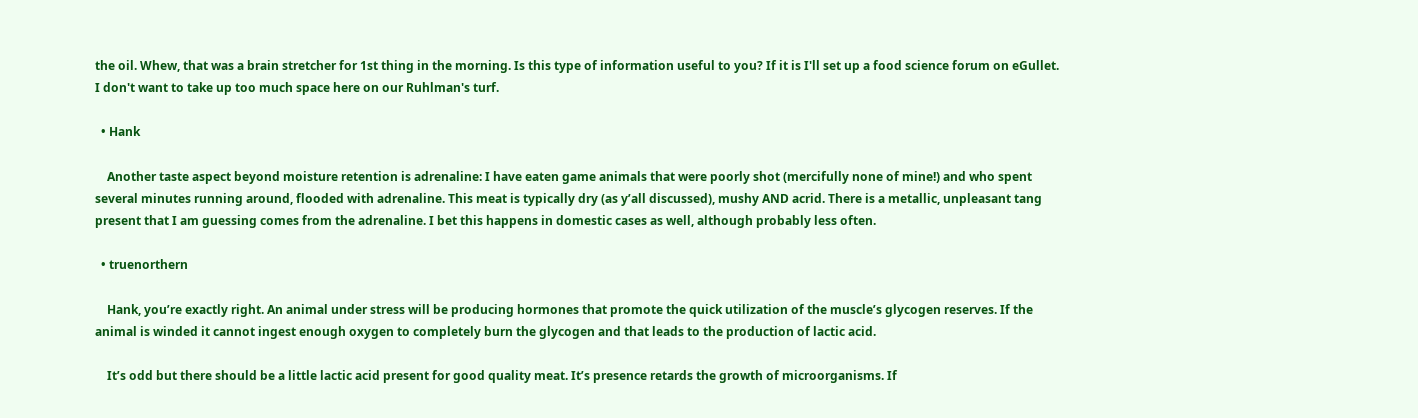the oil. Whew, that was a brain stretcher for 1st thing in the morning. Is this type of information useful to you? If it is I'll set up a food science forum on eGullet. I don't want to take up too much space here on our Ruhlman's turf.

  • Hank

    Another taste aspect beyond moisture retention is adrenaline: I have eaten game animals that were poorly shot (mercifully none of mine!) and who spent several minutes running around, flooded with adrenaline. This meat is typically dry (as y’all discussed), mushy AND acrid. There is a metallic, unpleasant tang present that I am guessing comes from the adrenaline. I bet this happens in domestic cases as well, although probably less often.

  • truenorthern

    Hank, you’re exactly right. An animal under stress will be producing hormones that promote the quick utilization of the muscle’s glycogen reserves. If the animal is winded it cannot ingest enough oxygen to completely burn the glycogen and that leads to the production of lactic acid.

    It’s odd but there should be a little lactic acid present for good quality meat. It’s presence retards the growth of microorganisms. If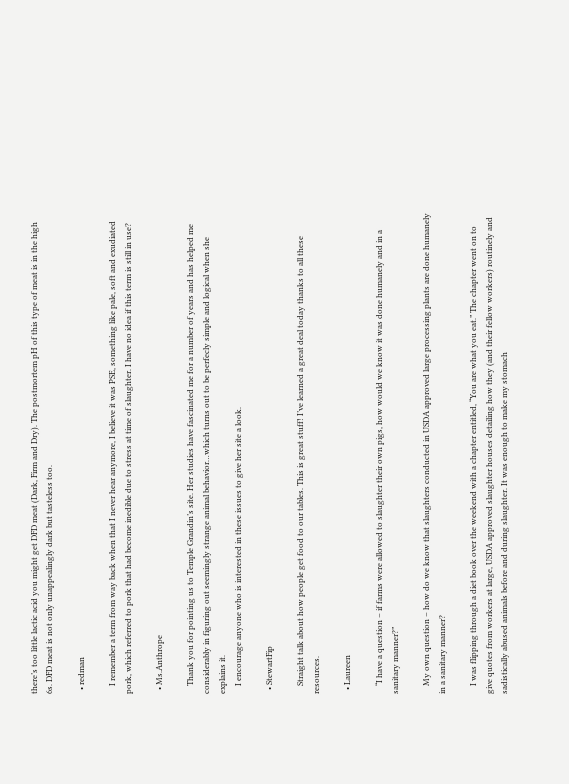there’s too little lactic acid you might get DFD meat (Dark, Firm and Dry). The postmortem pH of this type of meat is in the high 6s. DFD meat is not only unappealingly dark but tasteless too.

  • redman

    I remember a term from way back when that I never hear anymore, I believe it was PSE, something like pale, soft and exudiated pork, which referred to pork that had become inedible due to stress at time of slaughter. I have no idea if this term is still in use?

  • Ms.Anthrope

    Thank you for pointing us to Temple Grandin’s site. Her studies have fascinated me for a number of years and has helped me considerably in figuring out seemingly strange animal behavior…which turns out to be perfecly simple and logical when she explains it.
    I encourage anyone who is interested in these issues to give her site a look.

  • StewartFip

    Straight talk about how people get food to our tables. This is great stuff! I’ve learned a great deal today thanks to all these resources.

  • Laureen

    “I have a question – if farms were allowed to slaughter their own pigs, how would we know it was done humanely and in a sanitary manner?”

    My own question – how do we know that slaughters conducted in USDA approved large processing plants are done humanely in a sanitary manner?

    I was flipping through a diet book over the weekend with a chapter entitled, “You are what you eat.” The chapter went on to give quotes from workers at large, USDA approved slaughter houses detailing how they (and their fellow workers) routinely and sadistically abused animals before and during slaughter. It was enough to make my stomach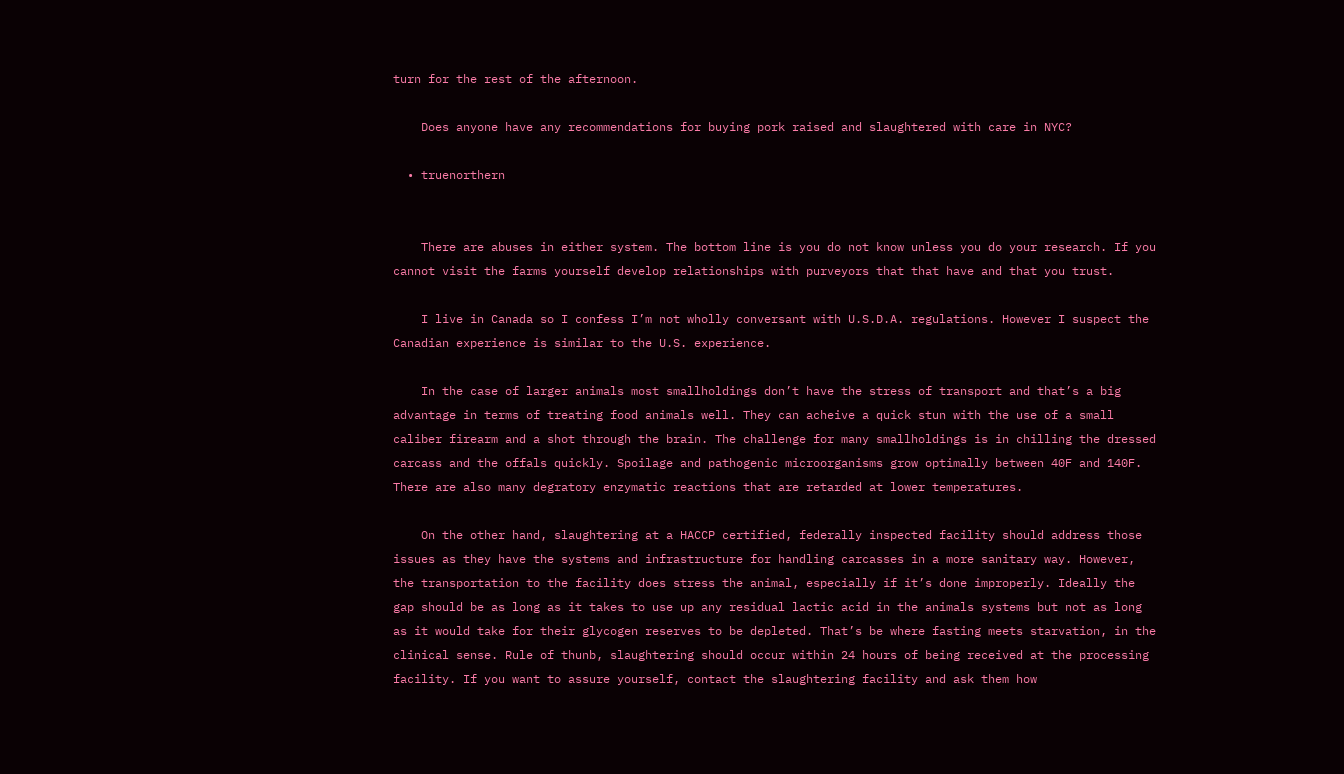turn for the rest of the afternoon.

    Does anyone have any recommendations for buying pork raised and slaughtered with care in NYC?

  • truenorthern


    There are abuses in either system. The bottom line is you do not know unless you do your research. If you cannot visit the farms yourself develop relationships with purveyors that that have and that you trust.

    I live in Canada so I confess I’m not wholly conversant with U.S.D.A. regulations. However I suspect the Canadian experience is similar to the U.S. experience.

    In the case of larger animals most smallholdings don’t have the stress of transport and that’s a big advantage in terms of treating food animals well. They can acheive a quick stun with the use of a small caliber firearm and a shot through the brain. The challenge for many smallholdings is in chilling the dressed carcass and the offals quickly. Spoilage and pathogenic microorganisms grow optimally between 40F and 140F. There are also many degratory enzymatic reactions that are retarded at lower temperatures.

    On the other hand, slaughtering at a HACCP certified, federally inspected facility should address those issues as they have the systems and infrastructure for handling carcasses in a more sanitary way. However, the transportation to the facility does stress the animal, especially if it’s done improperly. Ideally the gap should be as long as it takes to use up any residual lactic acid in the animals systems but not as long as it would take for their glycogen reserves to be depleted. That’s be where fasting meets starvation, in the clinical sense. Rule of thunb, slaughtering should occur within 24 hours of being received at the processing facility. If you want to assure yourself, contact the slaughtering facility and ask them how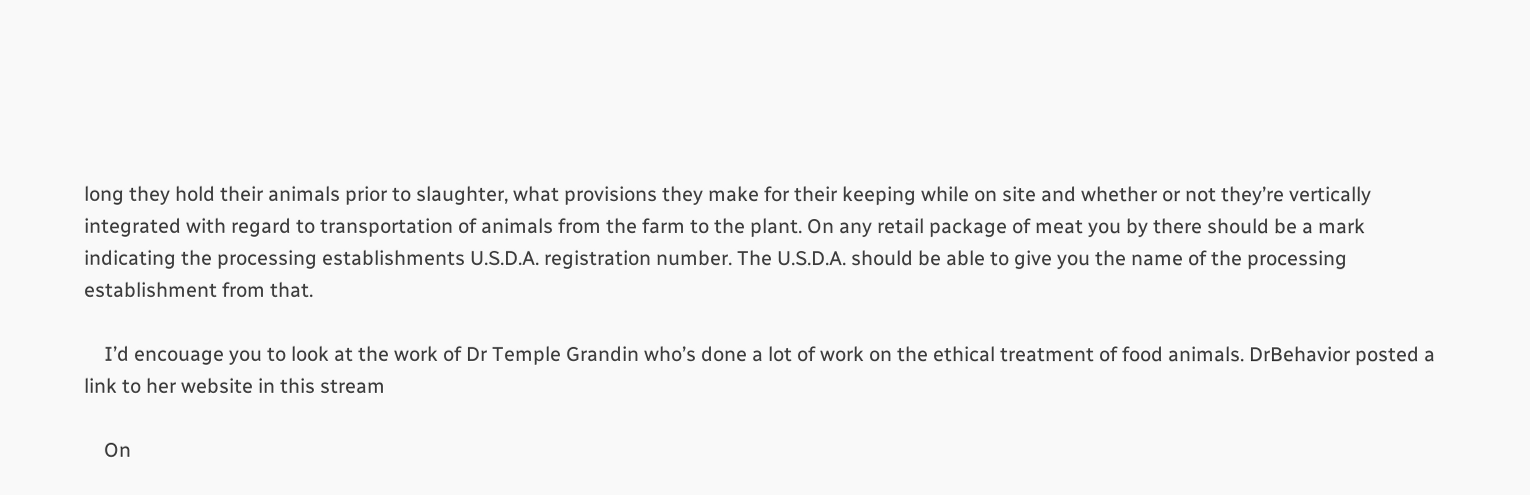long they hold their animals prior to slaughter, what provisions they make for their keeping while on site and whether or not they’re vertically integrated with regard to transportation of animals from the farm to the plant. On any retail package of meat you by there should be a mark indicating the processing establishments U.S.D.A. registration number. The U.S.D.A. should be able to give you the name of the processing establishment from that.

    I’d encouage you to look at the work of Dr Temple Grandin who’s done a lot of work on the ethical treatment of food animals. DrBehavior posted a link to her website in this stream

    On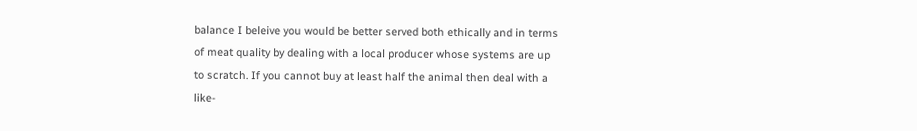balance I beleive you would be better served both ethically and in terms of meat quality by dealing with a local producer whose systems are up to scratch. If you cannot buy at least half the animal then deal with a like-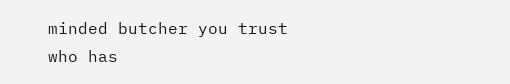minded butcher you trust who has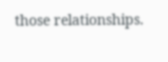those relationships.